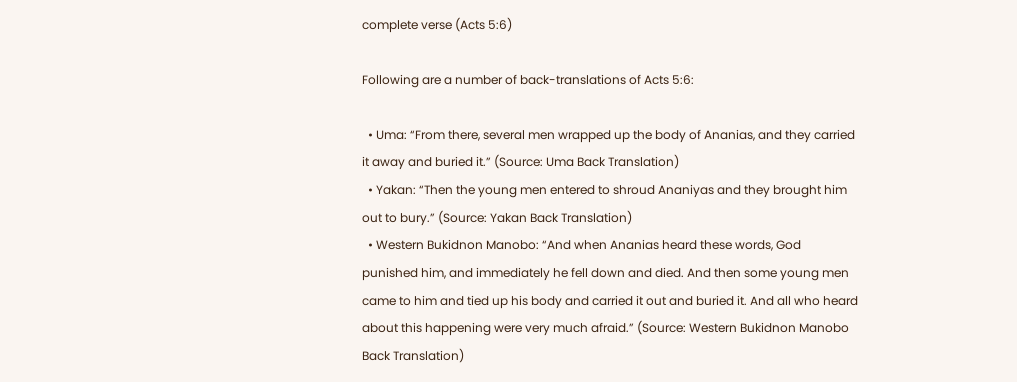complete verse (Acts 5:6)

Following are a number of back-translations of Acts 5:6:

  • Uma: “From there, several men wrapped up the body of Ananias, and they carried it away and buried it.” (Source: Uma Back Translation)
  • Yakan: “Then the young men entered to shroud Ananiyas and they brought him out to bury.” (Source: Yakan Back Translation)
  • Western Bukidnon Manobo: “And when Ananias heard these words, God punished him, and immediately he fell down and died. And then some young men came to him and tied up his body and carried it out and buried it. And all who heard about this happening were very much afraid.” (Source: Western Bukidnon Manobo Back Translation)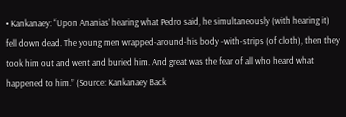• Kankanaey: “Upon Ananias’ hearing what Pedro said, he simultaneously (with hearing it) fell down dead. The young men wrapped-around-his body -with-strips (of cloth), then they took him out and went and buried him. And great was the fear of all who heard what happened to him.” (Source: Kankanaey Back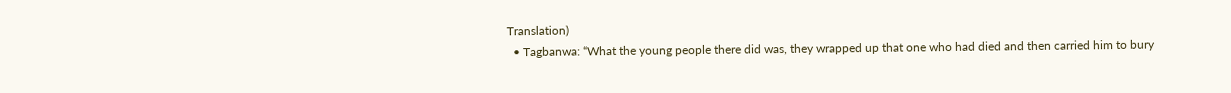Translation)
  • Tagbanwa: “What the young people there did was, they wrapped up that one who had died and then carried him to bury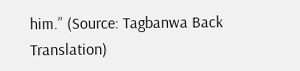him.” (Source: Tagbanwa Back Translation)